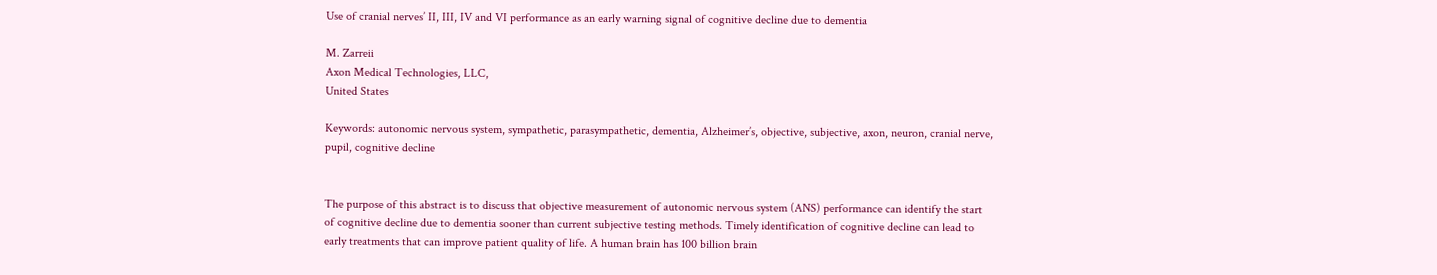Use of cranial nerves’ II, III, IV and VI performance as an early warning signal of cognitive decline due to dementia

M. Zarreii
Axon Medical Technologies, LLC,
United States

Keywords: autonomic nervous system, sympathetic, parasympathetic, dementia, Alzheimer’s, objective, subjective, axon, neuron, cranial nerve, pupil, cognitive decline


The purpose of this abstract is to discuss that objective measurement of autonomic nervous system (ANS) performance can identify the start of cognitive decline due to dementia sooner than current subjective testing methods. Timely identification of cognitive decline can lead to early treatments that can improve patient quality of life. A human brain has 100 billion brain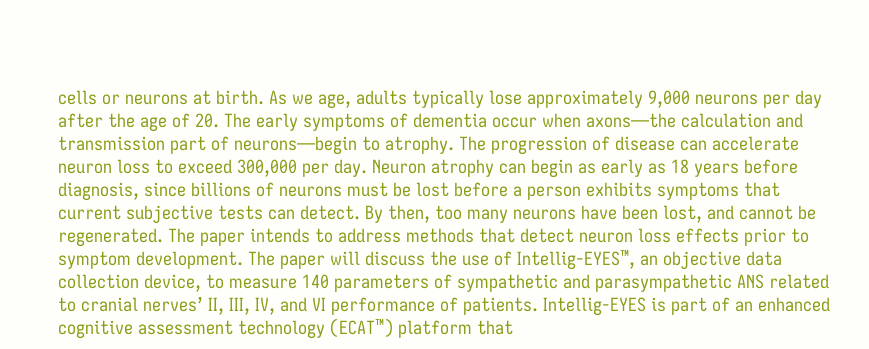cells or neurons at birth. As we age, adults typically lose approximately 9,000 neurons per day after the age of 20. The early symptoms of dementia occur when axons—the calculation and transmission part of neurons—begin to atrophy. The progression of disease can accelerate neuron loss to exceed 300,000 per day. Neuron atrophy can begin as early as 18 years before diagnosis, since billions of neurons must be lost before a person exhibits symptoms that current subjective tests can detect. By then, too many neurons have been lost, and cannot be regenerated. The paper intends to address methods that detect neuron loss effects prior to symptom development. The paper will discuss the use of Intellig-EYES™, an objective data collection device, to measure 140 parameters of sympathetic and parasympathetic ANS related to cranial nerves’ II, III, IV, and VI performance of patients. Intellig-EYES is part of an enhanced cognitive assessment technology (ECAT™) platform that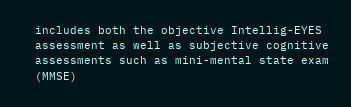includes both the objective Intellig-EYES assessment as well as subjective cognitive assessments such as mini-mental state exam (MMSE)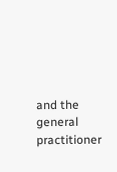and the general practitioner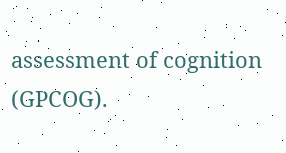assessment of cognition (GPCOG).